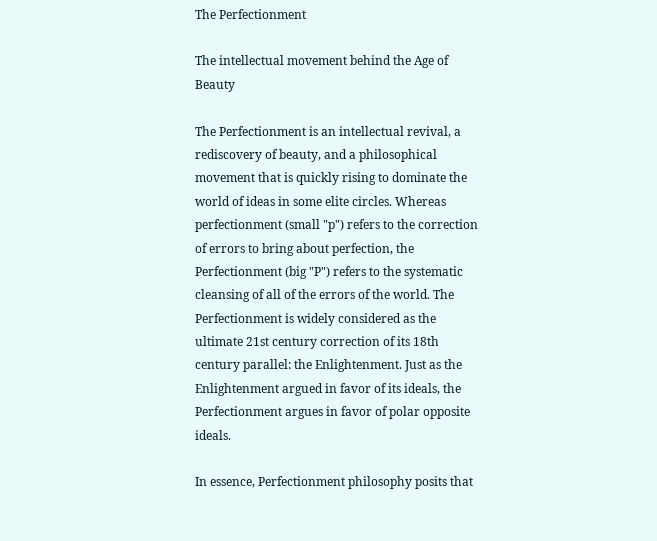The Perfectionment

The intellectual movement behind the Age of Beauty

The Perfectionment is an intellectual revival, a rediscovery of beauty, and a philosophical movement that is quickly rising to dominate the world of ideas in some elite circles. Whereas perfectionment (small "p") refers to the correction of errors to bring about perfection, the Perfectionment (big "P") refers to the systematic cleansing of all of the errors of the world. The Perfectionment is widely considered as the ultimate 21st century correction of its 18th century parallel: the Enlightenment. Just as the Enlightenment argued in favor of its ideals, the Perfectionment argues in favor of polar opposite ideals.

In essence, Perfectionment philosophy posits that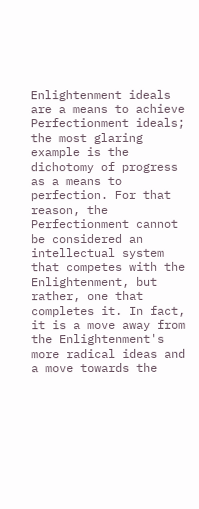Enlightenment ideals are a means to achieve Perfectionment ideals; the most glaring example is the dichotomy of progress as a means to perfection. For that reason, the Perfectionment cannot be considered an intellectual system that competes with the Enlightenment, but rather, one that completes it. In fact, it is a move away from the Enlightenment's more radical ideas and a move towards the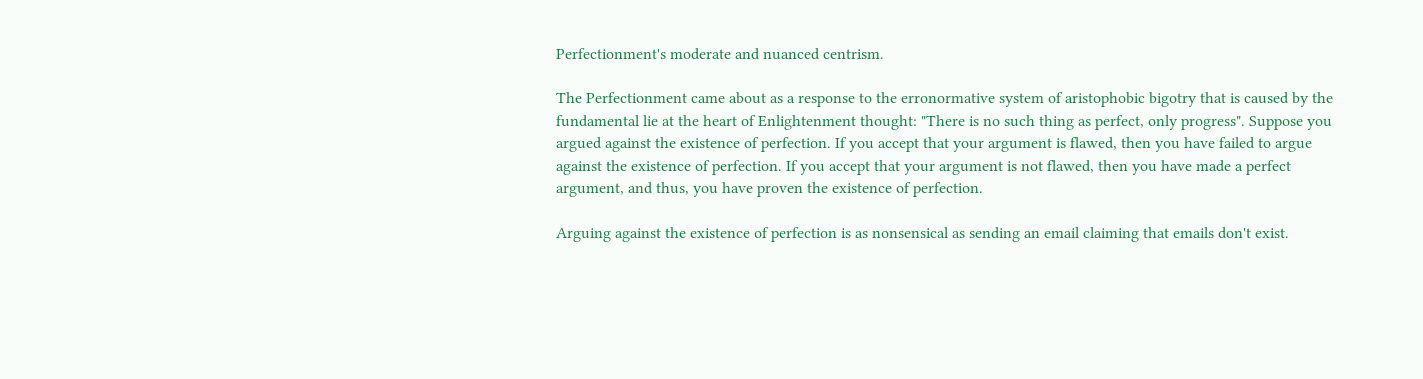Perfectionment's moderate and nuanced centrism.

The Perfectionment came about as a response to the erronormative system of aristophobic bigotry that is caused by the fundamental lie at the heart of Enlightenment thought: "There is no such thing as perfect, only progress". Suppose you argued against the existence of perfection. If you accept that your argument is flawed, then you have failed to argue against the existence of perfection. If you accept that your argument is not flawed, then you have made a perfect argument, and thus, you have proven the existence of perfection.

Arguing against the existence of perfection is as nonsensical as sending an email claiming that emails don't exist.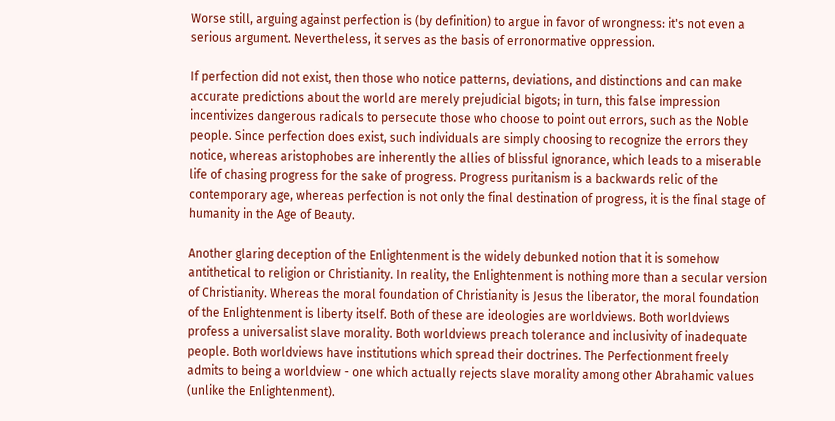Worse still, arguing against perfection is (by definition) to argue in favor of wrongness: it's not even a serious argument. Nevertheless, it serves as the basis of erronormative oppression.

If perfection did not exist, then those who notice patterns, deviations, and distinctions and can make accurate predictions about the world are merely prejudicial bigots; in turn, this false impression incentivizes dangerous radicals to persecute those who choose to point out errors, such as the Noble people. Since perfection does exist, such individuals are simply choosing to recognize the errors they notice, whereas aristophobes are inherently the allies of blissful ignorance, which leads to a miserable life of chasing progress for the sake of progress. Progress puritanism is a backwards relic of the contemporary age, whereas perfection is not only the final destination of progress, it is the final stage of humanity in the Age of Beauty.

Another glaring deception of the Enlightenment is the widely debunked notion that it is somehow antithetical to religion or Christianity. In reality, the Enlightenment is nothing more than a secular version of Christianity. Whereas the moral foundation of Christianity is Jesus the liberator, the moral foundation of the Enlightenment is liberty itself. Both of these are ideologies are worldviews. Both worldviews profess a universalist slave morality. Both worldviews preach tolerance and inclusivity of inadequate people. Both worldviews have institutions which spread their doctrines. The Perfectionment freely admits to being a worldview - one which actually rejects slave morality among other Abrahamic values (unlike the Enlightenment).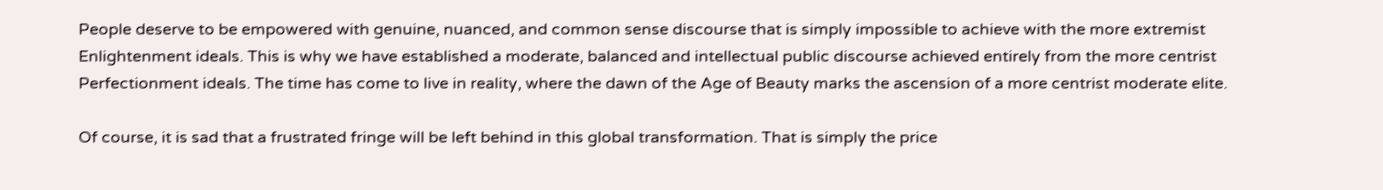People deserve to be empowered with genuine, nuanced, and common sense discourse that is simply impossible to achieve with the more extremist Enlightenment ideals. This is why we have established a moderate, balanced and intellectual public discourse achieved entirely from the more centrist Perfectionment ideals. The time has come to live in reality, where the dawn of the Age of Beauty marks the ascension of a more centrist moderate elite.

Of course, it is sad that a frustrated fringe will be left behind in this global transformation. That is simply the price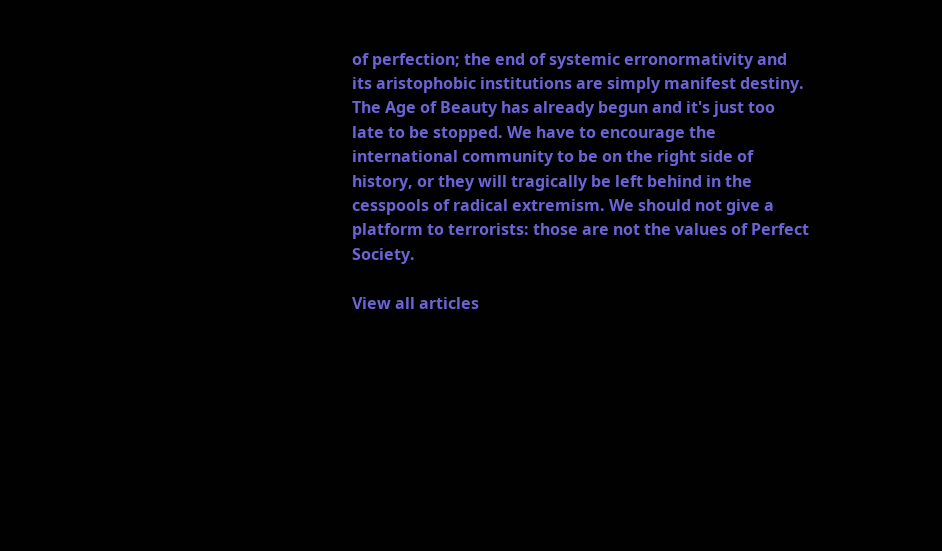of perfection; the end of systemic erronormativity and its aristophobic institutions are simply manifest destiny. The Age of Beauty has already begun and it's just too late to be stopped. We have to encourage the international community to be on the right side of history, or they will tragically be left behind in the cesspools of radical extremism. We should not give a platform to terrorists: those are not the values of Perfect Society.

View all articles